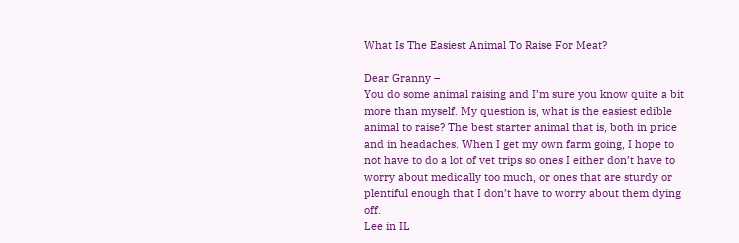What Is The Easiest Animal To Raise For Meat?

Dear Granny –
You do some animal raising and I’m sure you know quite a bit more than myself. My question is, what is the easiest edible animal to raise? The best starter animal that is, both in price and in headaches. When I get my own farm going, I hope to not have to do a lot of vet trips so ones I either don’t have to worry about medically too much, or ones that are sturdy or plentiful enough that I don’t have to worry about them dying off.
Lee in IL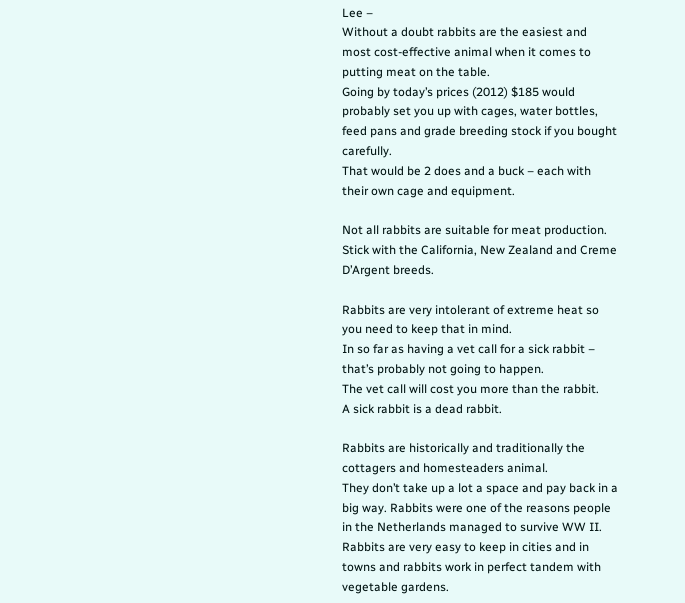Lee –
Without a doubt rabbits are the easiest and most cost-effective animal when it comes to putting meat on the table.
Going by today’s prices (2012) $185 would probably set you up with cages, water bottles, feed pans and grade breeding stock if you bought carefully.
That would be 2 does and a buck – each with their own cage and equipment.

Not all rabbits are suitable for meat production.
Stick with the California, New Zealand and Creme D’Argent breeds.

Rabbits are very intolerant of extreme heat so you need to keep that in mind.
In so far as having a vet call for a sick rabbit – that’s probably not going to happen.
The vet call will cost you more than the rabbit.
A sick rabbit is a dead rabbit.

Rabbits are historically and traditionally the cottagers and homesteaders animal.
They don’t take up a lot a space and pay back in a big way. Rabbits were one of the reasons people in the Netherlands managed to survive WW II. Rabbits are very easy to keep in cities and in towns and rabbits work in perfect tandem with vegetable gardens.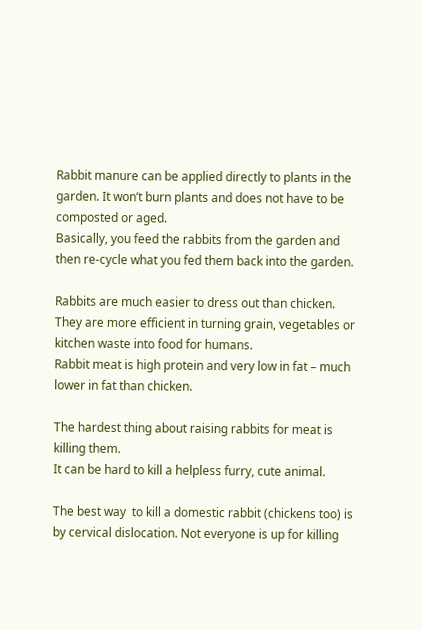Rabbit manure can be applied directly to plants in the garden. It won’t burn plants and does not have to be composted or aged.
Basically, you feed the rabbits from the garden and then re-cycle what you fed them back into the garden.

Rabbits are much easier to dress out than chicken.
They are more efficient in turning grain, vegetables or kitchen waste into food for humans.
Rabbit meat is high protein and very low in fat – much lower in fat than chicken.

The hardest thing about raising rabbits for meat is killing them.
It can be hard to kill a helpless furry, cute animal.

The best way  to kill a domestic rabbit (chickens too) is by cervical dislocation. Not everyone is up for killing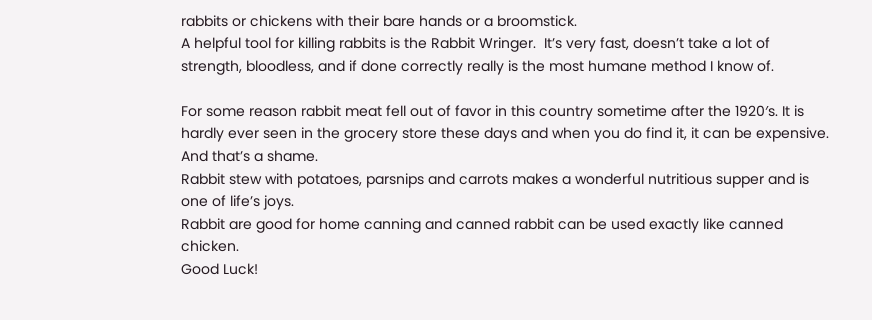rabbits or chickens with their bare hands or a broomstick.
A helpful tool for killing rabbits is the Rabbit Wringer.  It’s very fast, doesn’t take a lot of strength, bloodless, and if done correctly really is the most humane method I know of.

For some reason rabbit meat fell out of favor in this country sometime after the 1920′s. It is hardly ever seen in the grocery store these days and when you do find it, it can be expensive.
And that’s a shame.
Rabbit stew with potatoes, parsnips and carrots makes a wonderful nutritious supper and is one of life’s joys.
Rabbit are good for home canning and canned rabbit can be used exactly like canned chicken.
Good Luck!